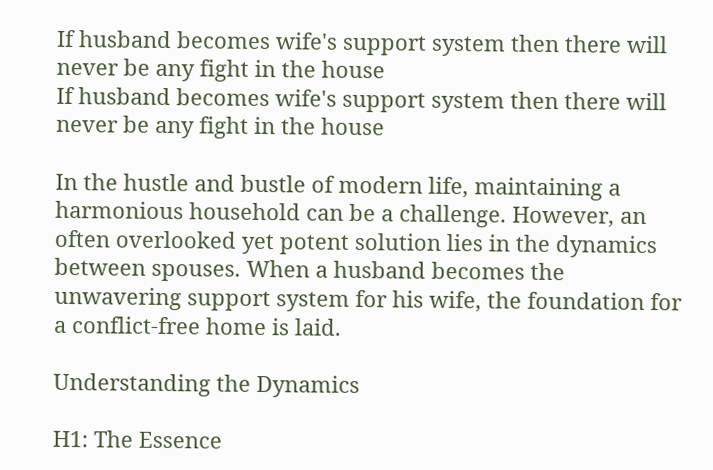If husband becomes wife's support system then there will never be any fight in the house
If husband becomes wife's support system then there will never be any fight in the house

In the hustle and bustle of modern life, maintaining a harmonious household can be a challenge. However, an often overlooked yet potent solution lies in the dynamics between spouses. When a husband becomes the unwavering support system for his wife, the foundation for a conflict-free home is laid.

Understanding the Dynamics

H1: The Essence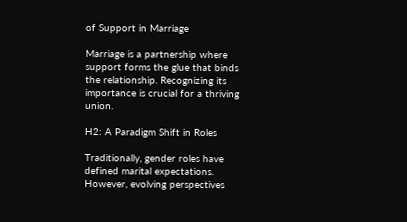of Support in Marriage

Marriage is a partnership where support forms the glue that binds the relationship. Recognizing its importance is crucial for a thriving union.

H2: A Paradigm Shift in Roles

Traditionally, gender roles have defined marital expectations. However, evolving perspectives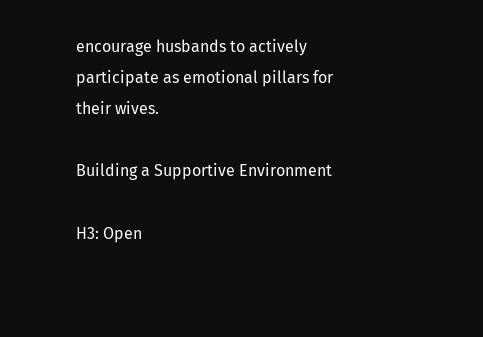encourage husbands to actively participate as emotional pillars for their wives.

Building a Supportive Environment

H3: Open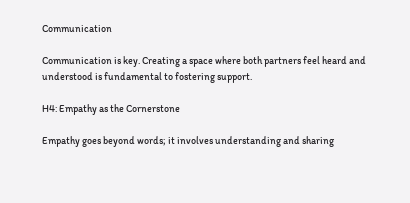Communication

Communication is key. Creating a space where both partners feel heard and understood is fundamental to fostering support.

H4: Empathy as the Cornerstone

Empathy goes beyond words; it involves understanding and sharing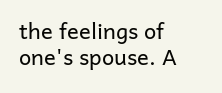the feelings of one's spouse. A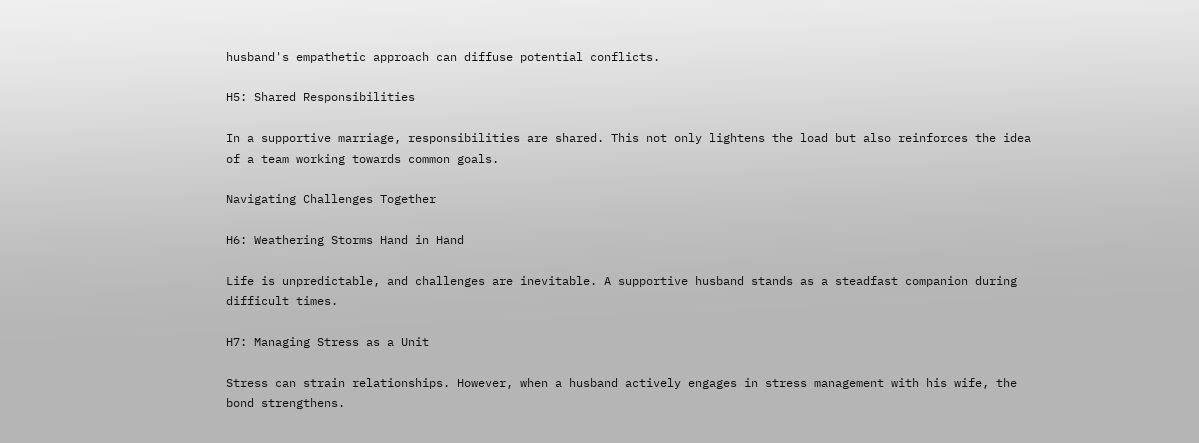husband's empathetic approach can diffuse potential conflicts.

H5: Shared Responsibilities

In a supportive marriage, responsibilities are shared. This not only lightens the load but also reinforces the idea of a team working towards common goals.

Navigating Challenges Together

H6: Weathering Storms Hand in Hand

Life is unpredictable, and challenges are inevitable. A supportive husband stands as a steadfast companion during difficult times.

H7: Managing Stress as a Unit

Stress can strain relationships. However, when a husband actively engages in stress management with his wife, the bond strengthens.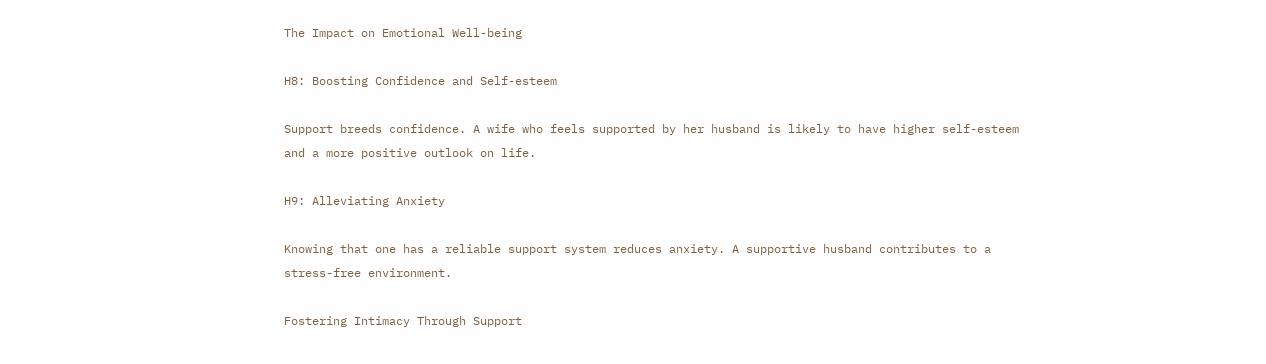The Impact on Emotional Well-being

H8: Boosting Confidence and Self-esteem

Support breeds confidence. A wife who feels supported by her husband is likely to have higher self-esteem and a more positive outlook on life.

H9: Alleviating Anxiety

Knowing that one has a reliable support system reduces anxiety. A supportive husband contributes to a stress-free environment.

Fostering Intimacy Through Support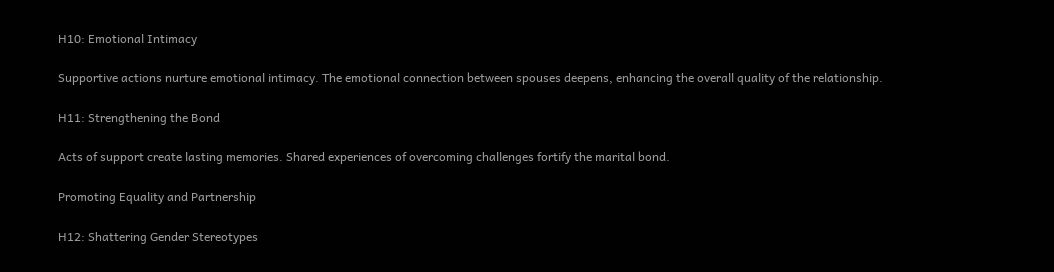H10: Emotional Intimacy

Supportive actions nurture emotional intimacy. The emotional connection between spouses deepens, enhancing the overall quality of the relationship.

H11: Strengthening the Bond

Acts of support create lasting memories. Shared experiences of overcoming challenges fortify the marital bond.

Promoting Equality and Partnership

H12: Shattering Gender Stereotypes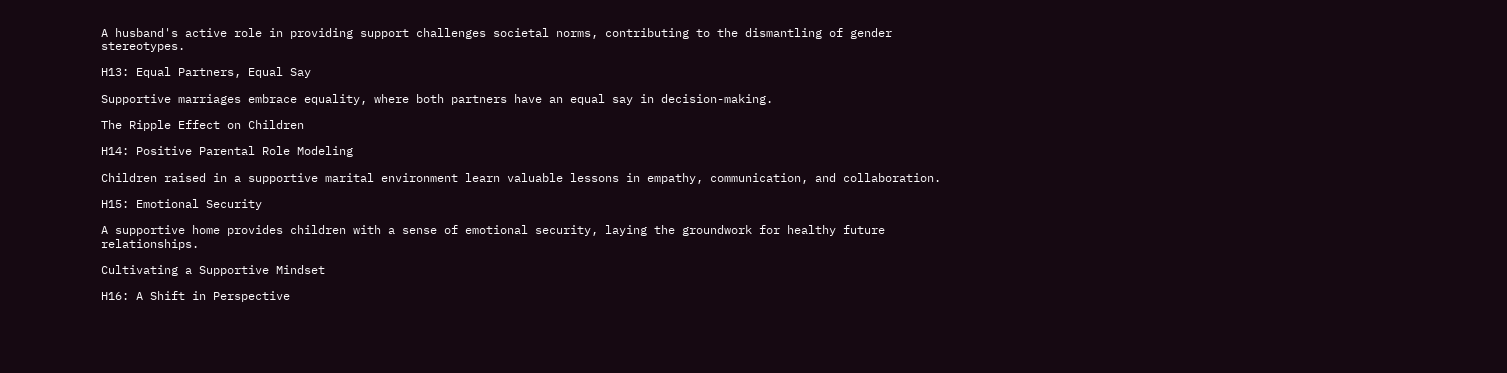A husband's active role in providing support challenges societal norms, contributing to the dismantling of gender stereotypes.

H13: Equal Partners, Equal Say

Supportive marriages embrace equality, where both partners have an equal say in decision-making.

The Ripple Effect on Children

H14: Positive Parental Role Modeling

Children raised in a supportive marital environment learn valuable lessons in empathy, communication, and collaboration.

H15: Emotional Security

A supportive home provides children with a sense of emotional security, laying the groundwork for healthy future relationships.

Cultivating a Supportive Mindset

H16: A Shift in Perspective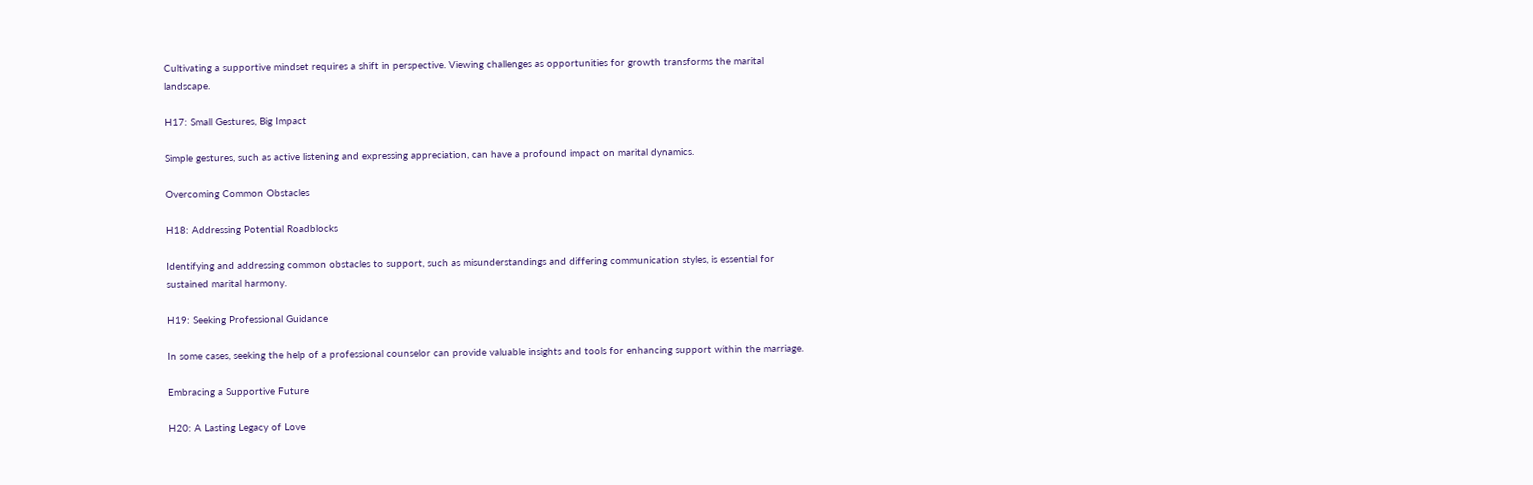Cultivating a supportive mindset requires a shift in perspective. Viewing challenges as opportunities for growth transforms the marital landscape.

H17: Small Gestures, Big Impact

Simple gestures, such as active listening and expressing appreciation, can have a profound impact on marital dynamics.

Overcoming Common Obstacles

H18: Addressing Potential Roadblocks

Identifying and addressing common obstacles to support, such as misunderstandings and differing communication styles, is essential for sustained marital harmony.

H19: Seeking Professional Guidance

In some cases, seeking the help of a professional counselor can provide valuable insights and tools for enhancing support within the marriage.

Embracing a Supportive Future

H20: A Lasting Legacy of Love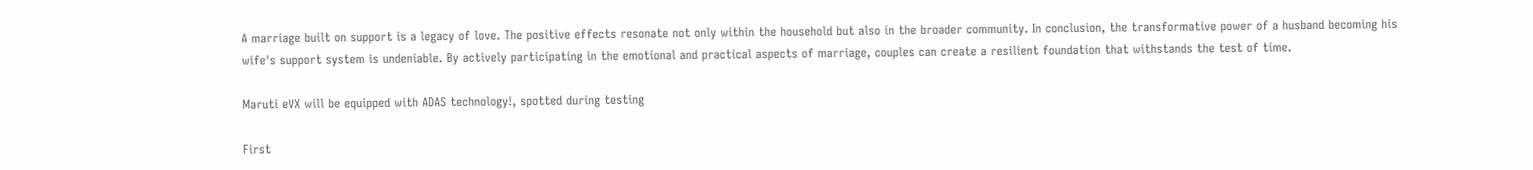A marriage built on support is a legacy of love. The positive effects resonate not only within the household but also in the broader community. In conclusion, the transformative power of a husband becoming his wife's support system is undeniable. By actively participating in the emotional and practical aspects of marriage, couples can create a resilient foundation that withstands the test of time.

Maruti eVX will be equipped with ADAS technology!, spotted during testing

First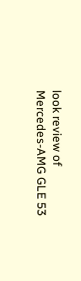look review of Mercedes-AMG GLE 53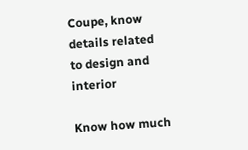Coupe, know details related to design and interior

Know how much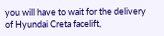you will have to wait for the delivery of Hyundai Creta facelift,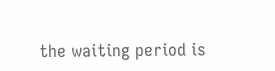the waiting period is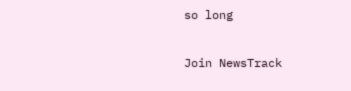so long

Join NewsTrack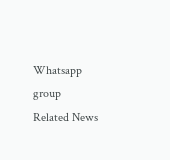Whatsapp group
Related News